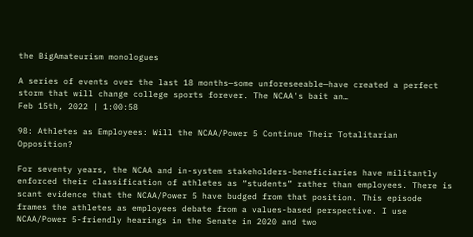the BigAmateurism monologues

A series of events over the last 18 months—some unforeseeable—have created a perfect storm that will change college sports forever. The NCAA's bait an…
Feb 15th, 2022 | 1:00:58

98: Athletes as Employees: Will the NCAA/Power 5 Continue Their Totalitarian Opposition?

For seventy years, the NCAA and in-system stakeholders-beneficiaries have militantly enforced their classification of athletes as “students” rather than employees. There is scant evidence that the NCAA/Power 5 have budged from that position. This episode frames the athletes as employees debate from a values-based perspective. I use NCAA/Power 5-friendly hearings in the Senate in 2020 and two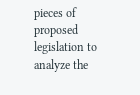pieces of proposed legislation to analyze the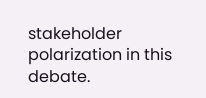stakeholder polarization in this debate.